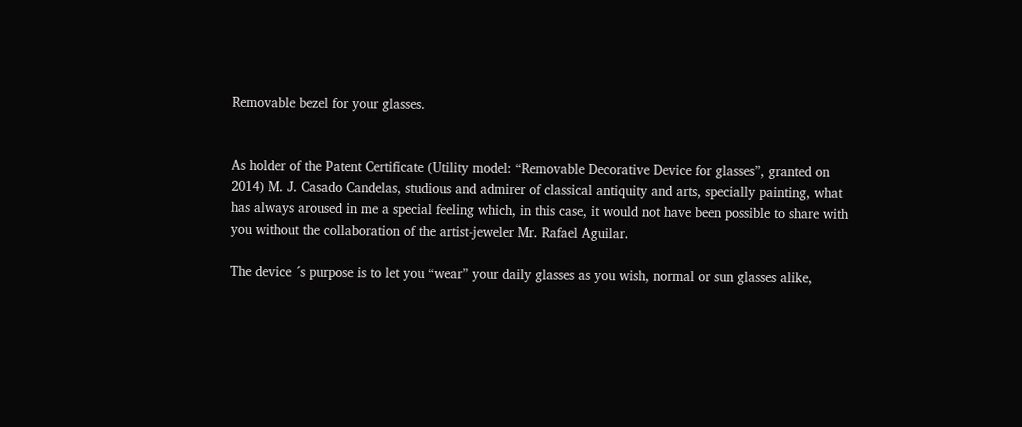Removable bezel for your glasses.


As holder of the Patent Certificate (Utility model: “Removable Decorative Device for glasses”, granted on 2014) M. J. Casado Candelas, studious and admirer of classical antiquity and arts, specially painting, what has always aroused in me a special feeling which, in this case, it would not have been possible to share with you without the collaboration of the artist-jeweler Mr. Rafael Aguilar.

The device ´s purpose is to let you “wear” your daily glasses as you wish, normal or sun glasses alike,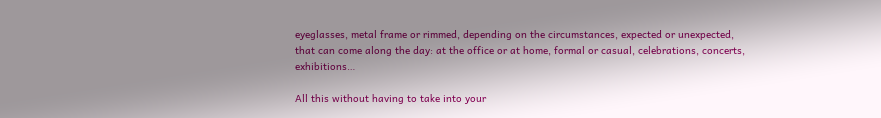eyeglasses, metal frame or rimmed, depending on the circumstances, expected or unexpected, that can come along the day: at the office or at home, formal or casual, celebrations, concerts, exhibitions…

All this without having to take into your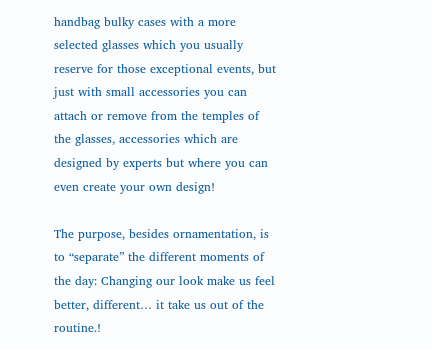handbag bulky cases with a more selected glasses which you usually reserve for those exceptional events, but just with small accessories you can attach or remove from the temples of the glasses, accessories which are designed by experts but where you can even create your own design!

The purpose, besides ornamentation, is to “separate” the different moments of the day: Changing our look make us feel better, different… it take us out of the routine.!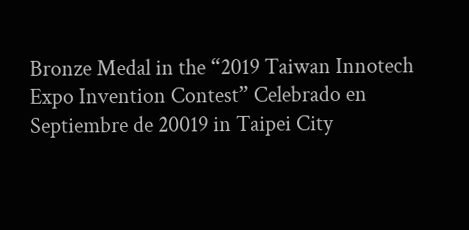Bronze Medal in the “2019 Taiwan Innotech Expo Invention Contest” Celebrado en Septiembre de 20019 in Taipei City